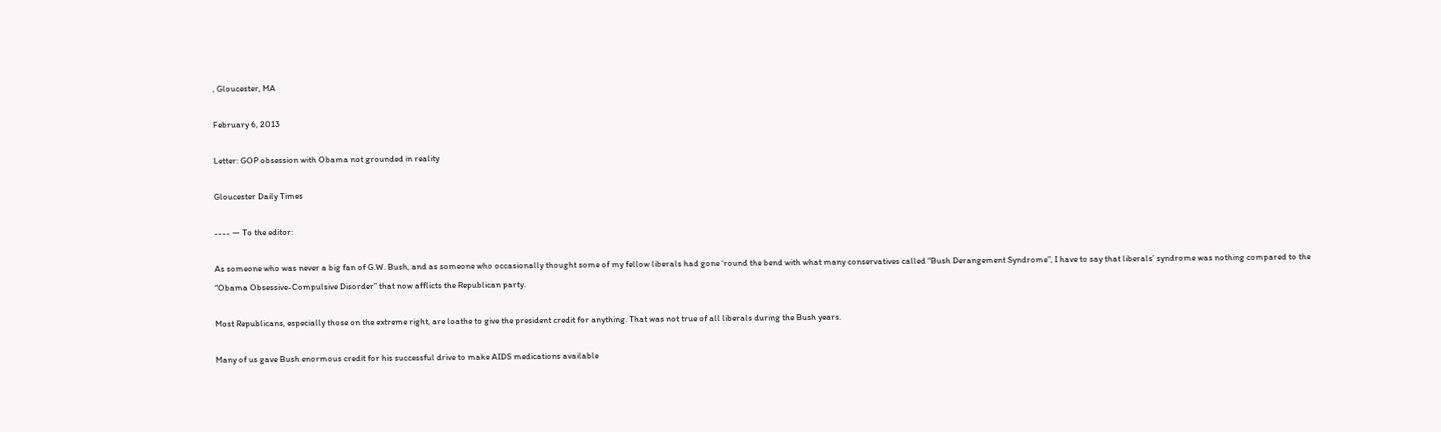, Gloucester, MA

February 6, 2013

Letter: GOP obsession with Obama not grounded in reality

Gloucester Daily Times

---- — To the editor:

As someone who was never a big fan of G.W. Bush, and as someone who occasionally thought some of my fellow liberals had gone ‘round the bend with what many conservatives called “Bush Derangement Syndrome”, I have to say that liberals’ syndrome was nothing compared to the “Obama Obsessive-Compulsive Disorder” that now afflicts the Republican party.

Most Republicans, especially those on the extreme right, are loathe to give the president credit for anything. That was not true of all liberals during the Bush years.

Many of us gave Bush enormous credit for his successful drive to make AIDS medications available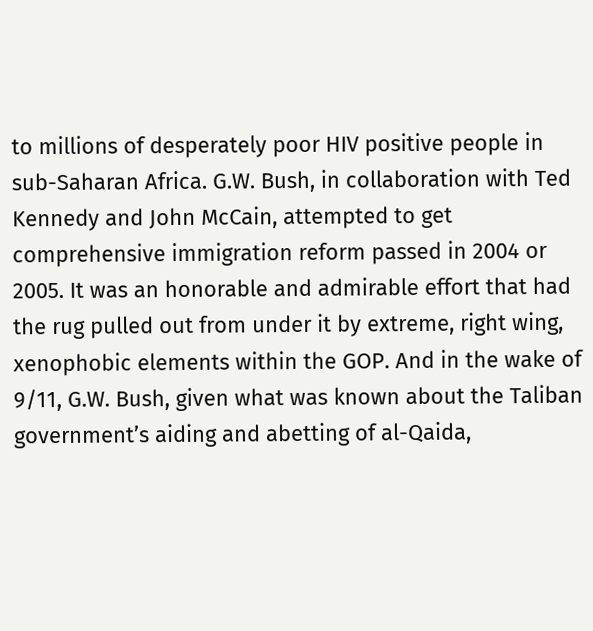to millions of desperately poor HIV positive people in sub-Saharan Africa. G.W. Bush, in collaboration with Ted Kennedy and John McCain, attempted to get comprehensive immigration reform passed in 2004 or 2005. It was an honorable and admirable effort that had the rug pulled out from under it by extreme, right wing, xenophobic elements within the GOP. And in the wake of 9/11, G.W. Bush, given what was known about the Taliban government’s aiding and abetting of al-Qaida,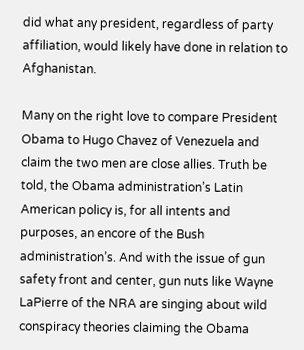did what any president, regardless of party affiliation, would likely have done in relation to Afghanistan.

Many on the right love to compare President Obama to Hugo Chavez of Venezuela and claim the two men are close allies. Truth be told, the Obama administration’s Latin American policy is, for all intents and purposes, an encore of the Bush administration’s. And with the issue of gun safety front and center, gun nuts like Wayne LaPierre of the NRA are singing about wild conspiracy theories claiming the Obama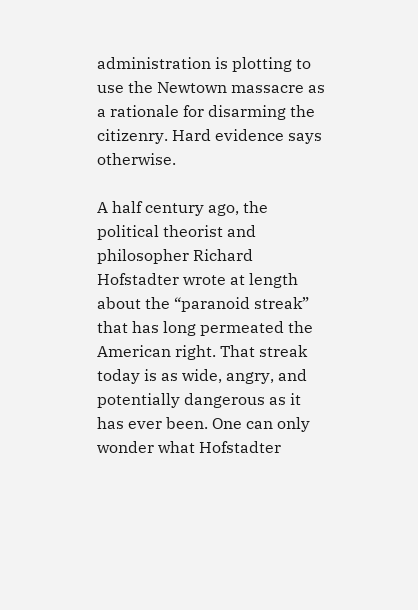administration is plotting to use the Newtown massacre as a rationale for disarming the citizenry. Hard evidence says otherwise.

A half century ago, the political theorist and philosopher Richard Hofstadter wrote at length about the “paranoid streak” that has long permeated the American right. That streak today is as wide, angry, and potentially dangerous as it has ever been. One can only wonder what Hofstadter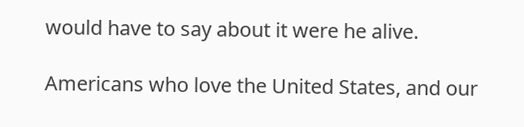would have to say about it were he alive.

Americans who love the United States, and our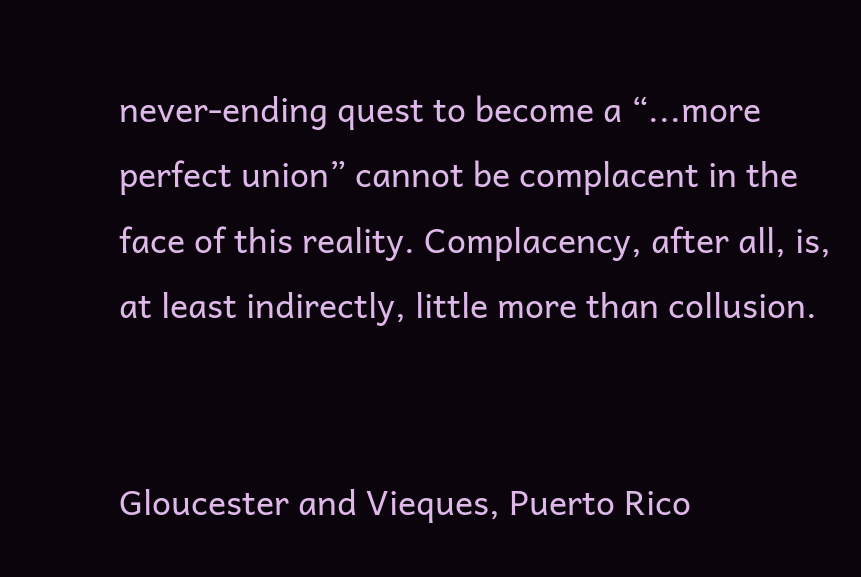never-ending quest to become a “...more perfect union” cannot be complacent in the face of this reality. Complacency, after all, is, at least indirectly, little more than collusion.


Gloucester and Vieques, Puerto Rico